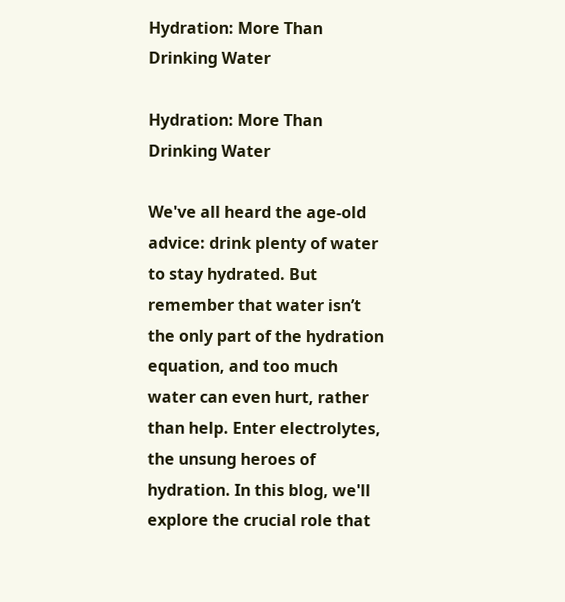Hydration: More Than Drinking Water

Hydration: More Than Drinking Water

We've all heard the age-old advice: drink plenty of water to stay hydrated. But remember that water isn’t the only part of the hydration equation, and too much water can even hurt, rather than help. Enter electrolytes, the unsung heroes of hydration. In this blog, we'll explore the crucial role that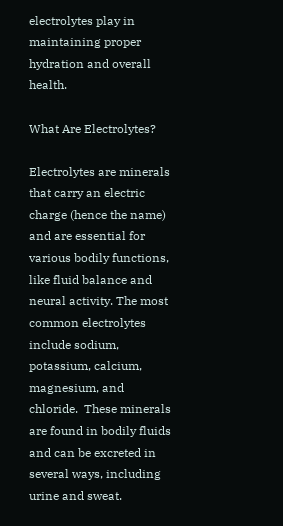electrolytes play in maintaining proper hydration and overall health.

What Are Electrolytes?

Electrolytes are minerals that carry an electric charge (hence the name) and are essential for various bodily functions, like fluid balance and neural activity. The most common electrolytes include sodium, potassium, calcium, magnesium, and chloride.  These minerals are found in bodily fluids and can be excreted in several ways, including urine and sweat.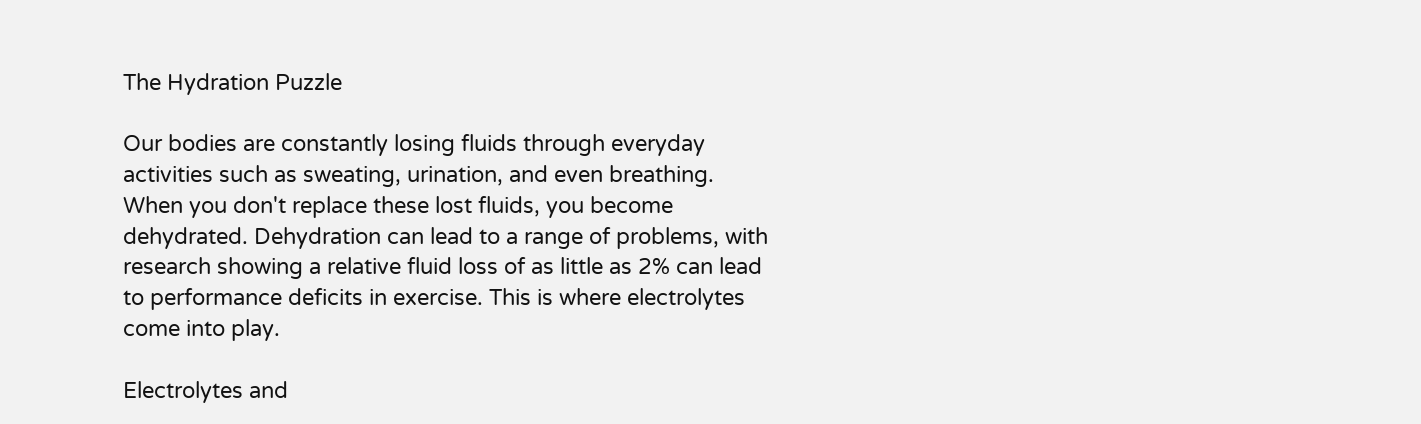The Hydration Puzzle

Our bodies are constantly losing fluids through everyday activities such as sweating, urination, and even breathing. When you don't replace these lost fluids, you become dehydrated. Dehydration can lead to a range of problems, with research showing a relative fluid loss of as little as 2% can lead to performance deficits in exercise. This is where electrolytes come into play.

Electrolytes and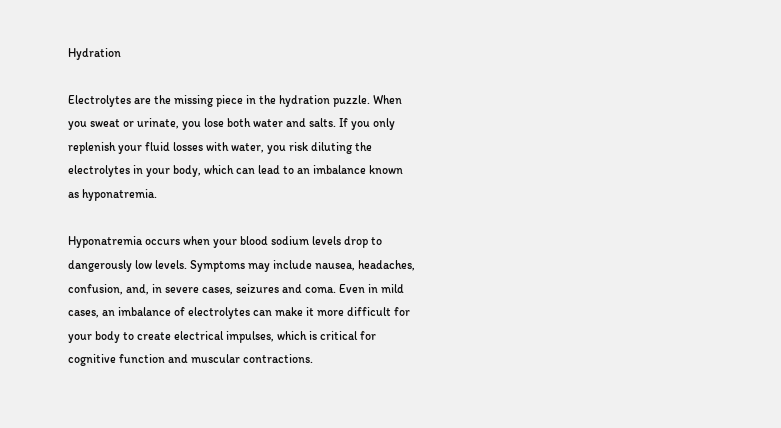Hydration

Electrolytes are the missing piece in the hydration puzzle. When you sweat or urinate, you lose both water and salts. If you only replenish your fluid losses with water, you risk diluting the electrolytes in your body, which can lead to an imbalance known as hyponatremia.

Hyponatremia occurs when your blood sodium levels drop to dangerously low levels. Symptoms may include nausea, headaches, confusion, and, in severe cases, seizures and coma. Even in mild cases, an imbalance of electrolytes can make it more difficult for your body to create electrical impulses, which is critical for cognitive function and muscular contractions.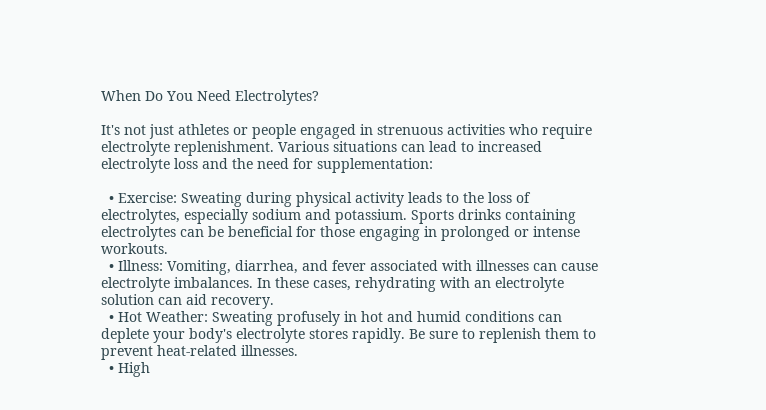When Do You Need Electrolytes?

It's not just athletes or people engaged in strenuous activities who require electrolyte replenishment. Various situations can lead to increased electrolyte loss and the need for supplementation:

  • Exercise: Sweating during physical activity leads to the loss of electrolytes, especially sodium and potassium. Sports drinks containing electrolytes can be beneficial for those engaging in prolonged or intense workouts.
  • Illness: Vomiting, diarrhea, and fever associated with illnesses can cause electrolyte imbalances. In these cases, rehydrating with an electrolyte solution can aid recovery.
  • Hot Weather: Sweating profusely in hot and humid conditions can deplete your body's electrolyte stores rapidly. Be sure to replenish them to prevent heat-related illnesses.
  • High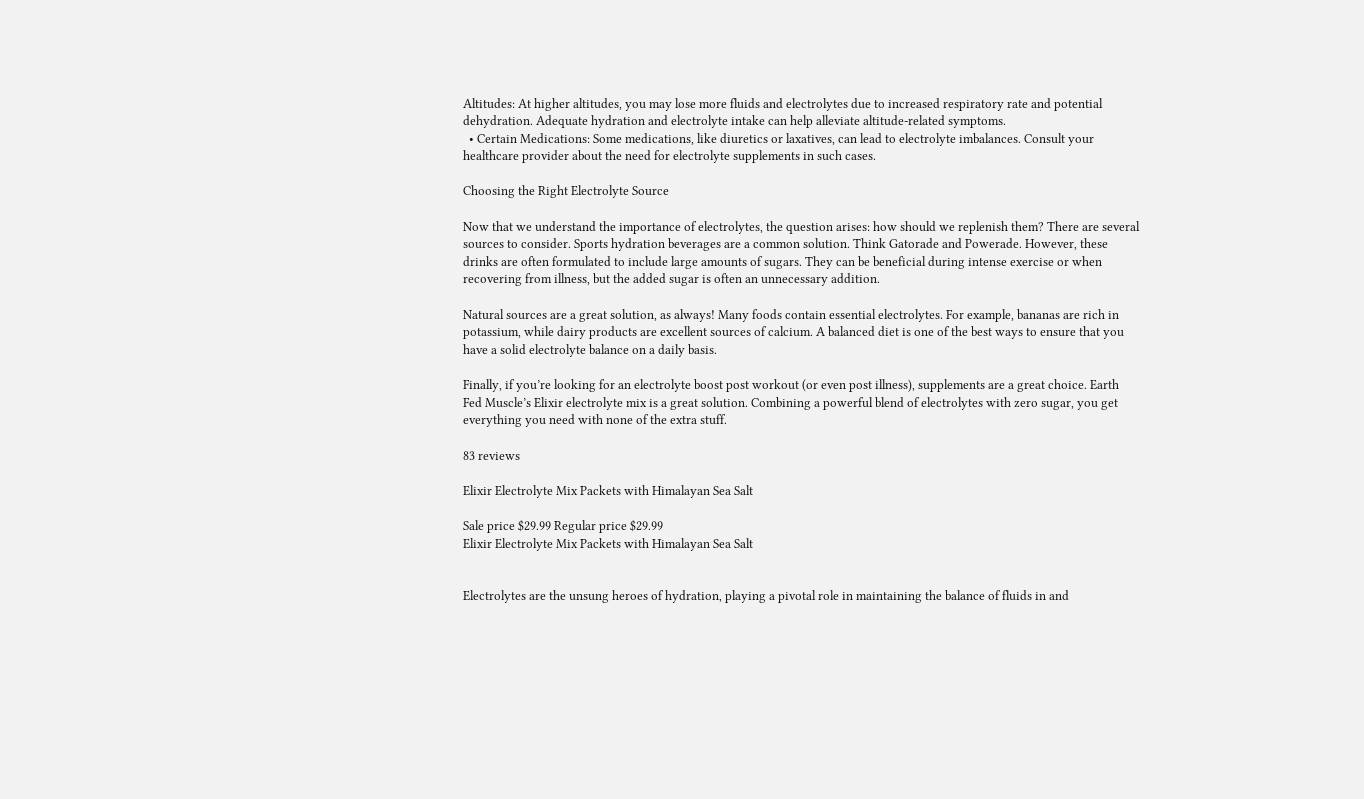Altitudes: At higher altitudes, you may lose more fluids and electrolytes due to increased respiratory rate and potential dehydration. Adequate hydration and electrolyte intake can help alleviate altitude-related symptoms.
  • Certain Medications: Some medications, like diuretics or laxatives, can lead to electrolyte imbalances. Consult your healthcare provider about the need for electrolyte supplements in such cases.

Choosing the Right Electrolyte Source

Now that we understand the importance of electrolytes, the question arises: how should we replenish them? There are several sources to consider. Sports hydration beverages are a common solution. Think Gatorade and Powerade. However, these drinks are often formulated to include large amounts of sugars. They can be beneficial during intense exercise or when recovering from illness, but the added sugar is often an unnecessary addition.

Natural sources are a great solution, as always! Many foods contain essential electrolytes. For example, bananas are rich in potassium, while dairy products are excellent sources of calcium. A balanced diet is one of the best ways to ensure that you have a solid electrolyte balance on a daily basis.

Finally, if you’re looking for an electrolyte boost post workout (or even post illness), supplements are a great choice. Earth Fed Muscle’s Elixir electrolyte mix is a great solution. Combining a powerful blend of electrolytes with zero sugar, you get everything you need with none of the extra stuff.

83 reviews

Elixir Electrolyte Mix Packets with Himalayan Sea Salt

Sale price $29.99 Regular price $29.99
Elixir Electrolyte Mix Packets with Himalayan Sea Salt


Electrolytes are the unsung heroes of hydration, playing a pivotal role in maintaining the balance of fluids in and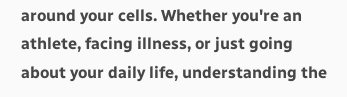around your cells. Whether you're an athlete, facing illness, or just going about your daily life, understanding the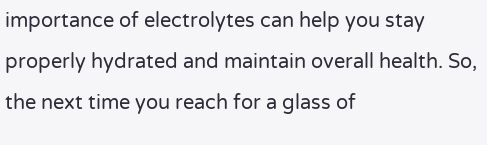importance of electrolytes can help you stay properly hydrated and maintain overall health. So, the next time you reach for a glass of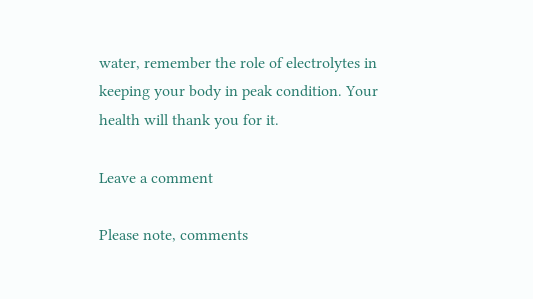water, remember the role of electrolytes in keeping your body in peak condition. Your health will thank you for it.

Leave a comment

Please note, comments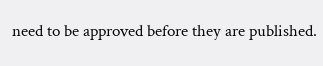need to be approved before they are published.